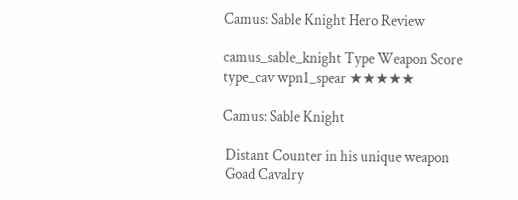Camus: Sable Knight Hero Review

camus_sable_knight Type Weapon Score
type_cav wpn1_spear ★★★★★

Camus: Sable Knight

 Distant Counter in his unique weapon
 Goad Cavalry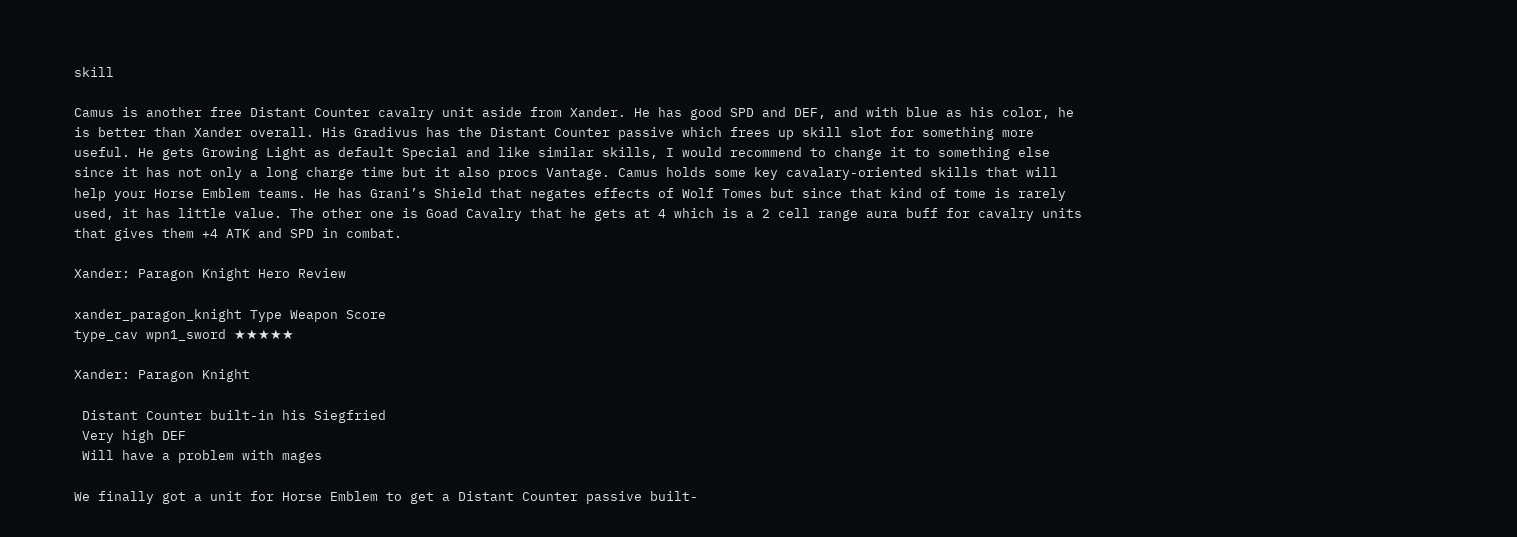skill

Camus is another free Distant Counter cavalry unit aside from Xander. He has good SPD and DEF, and with blue as his color, he is better than Xander overall. His Gradivus has the Distant Counter passive which frees up skill slot for something more useful. He gets Growing Light as default Special and like similar skills, I would recommend to change it to something else since it has not only a long charge time but it also procs Vantage. Camus holds some key cavalary-oriented skills that will help your Horse Emblem teams. He has Grani’s Shield that negates effects of Wolf Tomes but since that kind of tome is rarely used, it has little value. The other one is Goad Cavalry that he gets at 4 which is a 2 cell range aura buff for cavalry units that gives them +4 ATK and SPD in combat.

Xander: Paragon Knight Hero Review

xander_paragon_knight Type Weapon Score
type_cav wpn1_sword ★★★★★

Xander: Paragon Knight

 Distant Counter built-in his Siegfried
 Very high DEF
 Will have a problem with mages

We finally got a unit for Horse Emblem to get a Distant Counter passive built-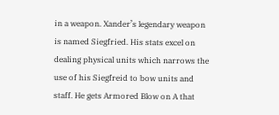in a weapon. Xander’s legendary weapon is named Siegfried. His stats excel on dealing physical units which narrows the use of his Siegfreid to bow units and staff. He gets Armored Blow on A that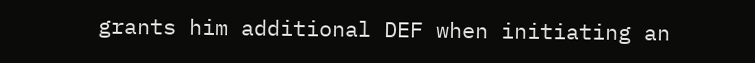grants him additional DEF when initiating an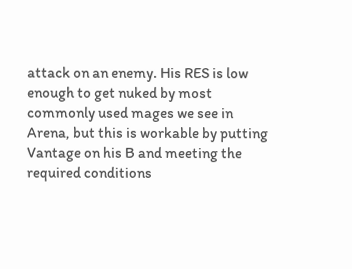attack on an enemy. His RES is low enough to get nuked by most commonly used mages we see in Arena, but this is workable by putting Vantage on his B and meeting the required conditions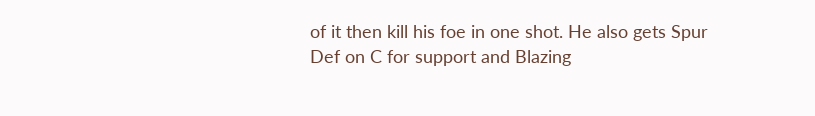of it then kill his foe in one shot. He also gets Spur Def on C for support and Blazing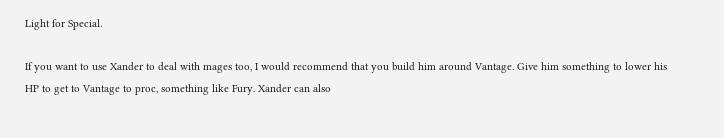Light for Special.

If you want to use Xander to deal with mages too, I would recommend that you build him around Vantage. Give him something to lower his HP to get to Vantage to proc, something like Fury. Xander can also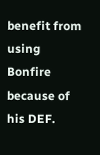benefit from using Bonfire because of his DEF.